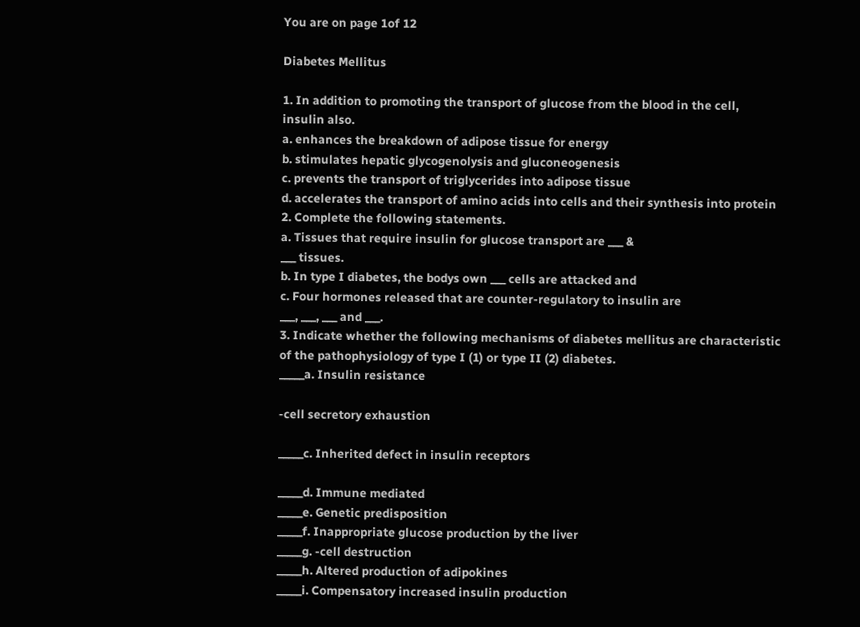You are on page 1of 12

Diabetes Mellitus

1. In addition to promoting the transport of glucose from the blood in the cell,
insulin also.
a. enhances the breakdown of adipose tissue for energy
b. stimulates hepatic glycogenolysis and gluconeogenesis
c. prevents the transport of triglycerides into adipose tissue
d. accelerates the transport of amino acids into cells and their synthesis into protein
2. Complete the following statements.
a. Tissues that require insulin for glucose transport are ___ &
___ tissues.
b. In type I diabetes, the bodys own ___ cells are attacked and
c. Four hormones released that are counter-regulatory to insulin are
___, ___, ___ and ___.
3. Indicate whether the following mechanisms of diabetes mellitus are characteristic
of the pathophysiology of type I (1) or type II (2) diabetes.
_____a. Insulin resistance

-cell secretory exhaustion

_____c. Inherited defect in insulin receptors

_____d. Immune mediated
_____e. Genetic predisposition
_____f. Inappropriate glucose production by the liver
_____g. -cell destruction
_____h. Altered production of adipokines
_____i. Compensatory increased insulin production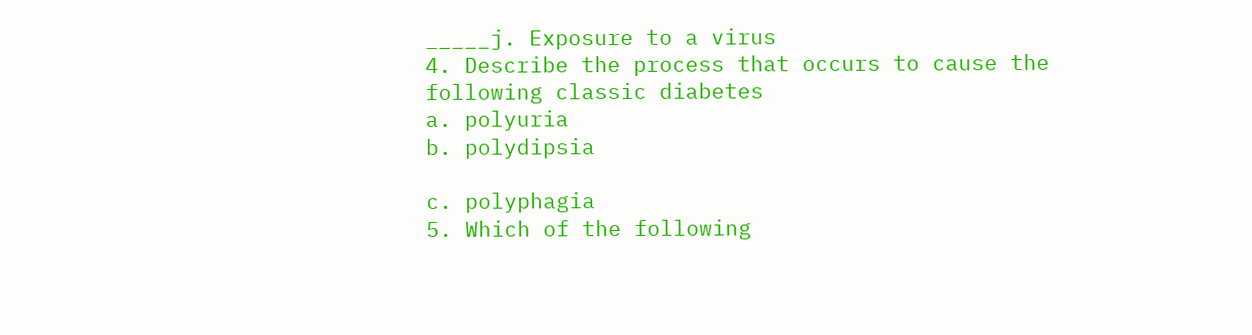_____j. Exposure to a virus
4. Describe the process that occurs to cause the following classic diabetes
a. polyuria
b. polydipsia

c. polyphagia
5. Which of the following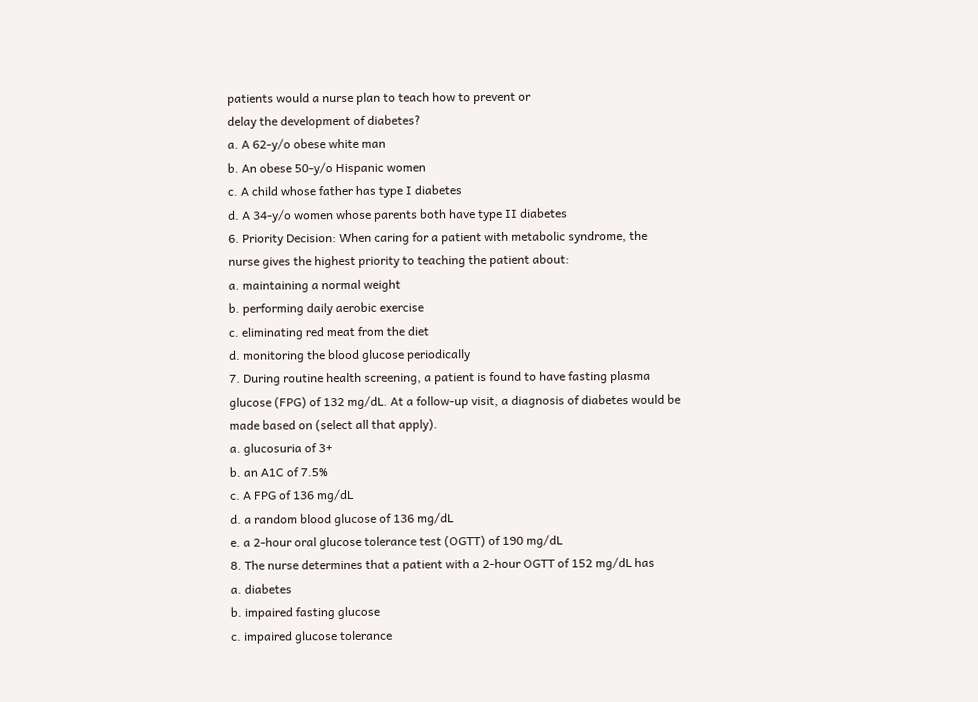patients would a nurse plan to teach how to prevent or
delay the development of diabetes?
a. A 62-y/o obese white man
b. An obese 50-y/o Hispanic women
c. A child whose father has type I diabetes
d. A 34-y/o women whose parents both have type II diabetes
6. Priority Decision: When caring for a patient with metabolic syndrome, the
nurse gives the highest priority to teaching the patient about:
a. maintaining a normal weight
b. performing daily aerobic exercise
c. eliminating red meat from the diet
d. monitoring the blood glucose periodically
7. During routine health screening, a patient is found to have fasting plasma
glucose (FPG) of 132 mg/dL. At a follow-up visit, a diagnosis of diabetes would be
made based on (select all that apply).
a. glucosuria of 3+
b. an A1C of 7.5%
c. A FPG of 136 mg/dL
d. a random blood glucose of 136 mg/dL
e. a 2-hour oral glucose tolerance test (OGTT) of 190 mg/dL
8. The nurse determines that a patient with a 2-hour OGTT of 152 mg/dL has
a. diabetes
b. impaired fasting glucose
c. impaired glucose tolerance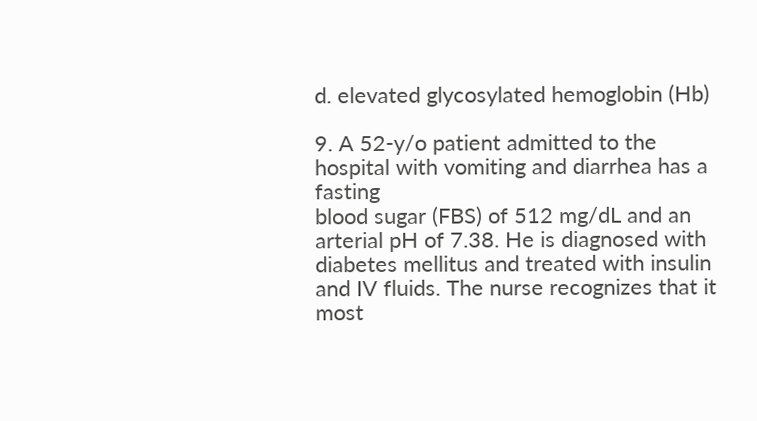d. elevated glycosylated hemoglobin (Hb)

9. A 52-y/o patient admitted to the hospital with vomiting and diarrhea has a fasting
blood sugar (FBS) of 512 mg/dL and an arterial pH of 7.38. He is diagnosed with
diabetes mellitus and treated with insulin and IV fluids. The nurse recognizes that it
most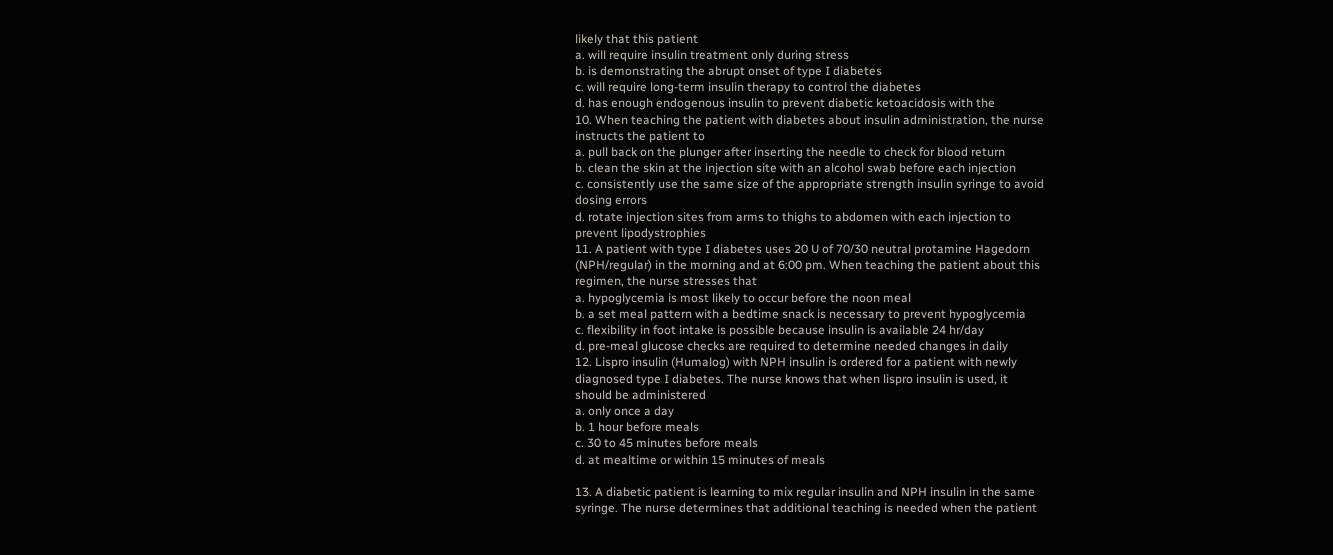likely that this patient
a. will require insulin treatment only during stress
b. is demonstrating the abrupt onset of type I diabetes
c. will require long-term insulin therapy to control the diabetes
d. has enough endogenous insulin to prevent diabetic ketoacidosis with the
10. When teaching the patient with diabetes about insulin administration, the nurse
instructs the patient to
a. pull back on the plunger after inserting the needle to check for blood return
b. clean the skin at the injection site with an alcohol swab before each injection
c. consistently use the same size of the appropriate strength insulin syringe to avoid
dosing errors
d. rotate injection sites from arms to thighs to abdomen with each injection to
prevent lipodystrophies
11. A patient with type I diabetes uses 20 U of 70/30 neutral protamine Hagedorn
(NPH/regular) in the morning and at 6:00 pm. When teaching the patient about this
regimen, the nurse stresses that
a. hypoglycemia is most likely to occur before the noon meal
b. a set meal pattern with a bedtime snack is necessary to prevent hypoglycemia
c. flexibility in foot intake is possible because insulin is available 24 hr/day
d. pre-meal glucose checks are required to determine needed changes in daily
12. Lispro insulin (Humalog) with NPH insulin is ordered for a patient with newly
diagnosed type I diabetes. The nurse knows that when lispro insulin is used, it
should be administered
a. only once a day
b. 1 hour before meals
c. 30 to 45 minutes before meals
d. at mealtime or within 15 minutes of meals

13. A diabetic patient is learning to mix regular insulin and NPH insulin in the same
syringe. The nurse determines that additional teaching is needed when the patient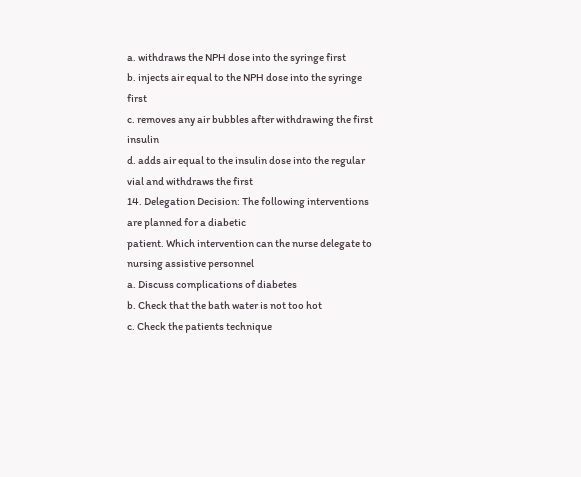a. withdraws the NPH dose into the syringe first
b. injects air equal to the NPH dose into the syringe first
c. removes any air bubbles after withdrawing the first insulin
d. adds air equal to the insulin dose into the regular vial and withdraws the first
14. Delegation Decision: The following interventions are planned for a diabetic
patient. Which intervention can the nurse delegate to nursing assistive personnel
a. Discuss complications of diabetes
b. Check that the bath water is not too hot
c. Check the patients technique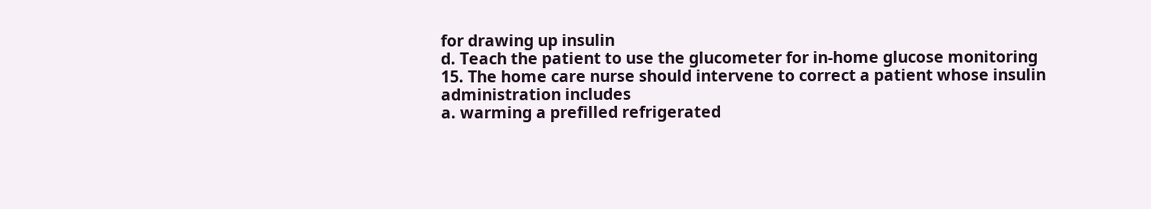for drawing up insulin
d. Teach the patient to use the glucometer for in-home glucose monitoring
15. The home care nurse should intervene to correct a patient whose insulin
administration includes
a. warming a prefilled refrigerated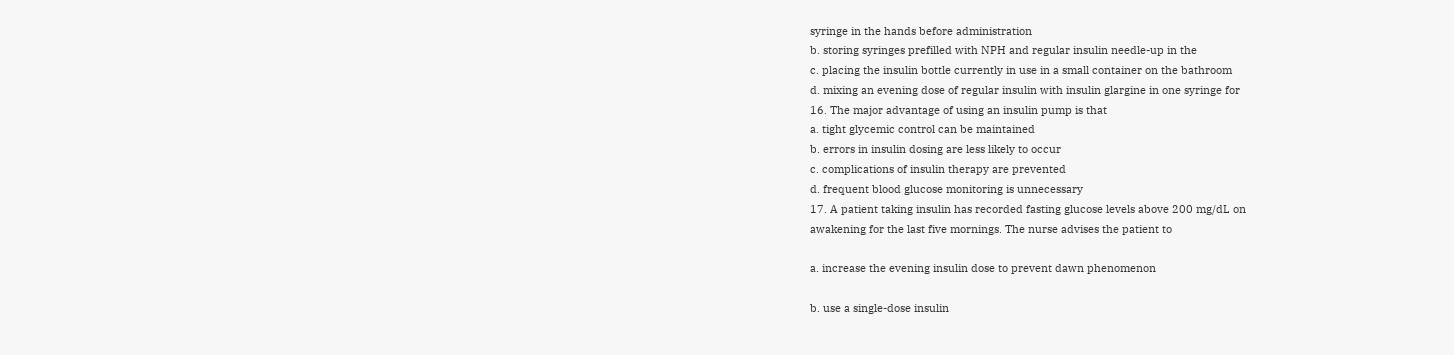syringe in the hands before administration
b. storing syringes prefilled with NPH and regular insulin needle-up in the
c. placing the insulin bottle currently in use in a small container on the bathroom
d. mixing an evening dose of regular insulin with insulin glargine in one syringe for
16. The major advantage of using an insulin pump is that
a. tight glycemic control can be maintained
b. errors in insulin dosing are less likely to occur
c. complications of insulin therapy are prevented
d. frequent blood glucose monitoring is unnecessary
17. A patient taking insulin has recorded fasting glucose levels above 200 mg/dL on
awakening for the last five mornings. The nurse advises the patient to

a. increase the evening insulin dose to prevent dawn phenomenon

b. use a single-dose insulin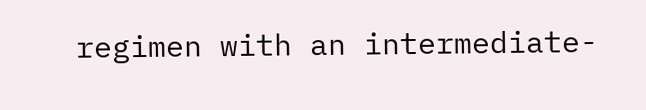regimen with an intermediate-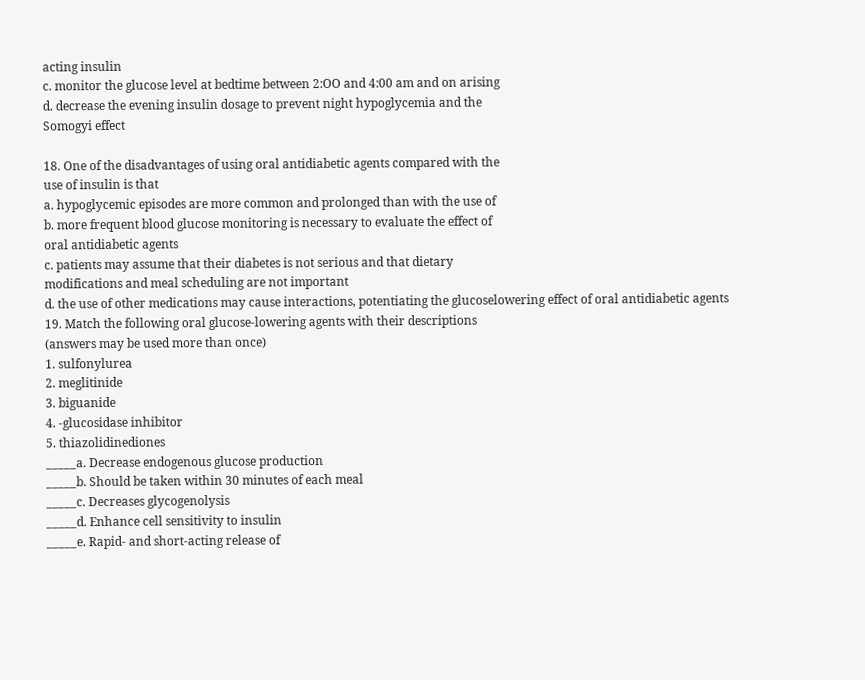acting insulin
c. monitor the glucose level at bedtime between 2:OO and 4:00 am and on arising
d. decrease the evening insulin dosage to prevent night hypoglycemia and the
Somogyi effect

18. One of the disadvantages of using oral antidiabetic agents compared with the
use of insulin is that
a. hypoglycemic episodes are more common and prolonged than with the use of
b. more frequent blood glucose monitoring is necessary to evaluate the effect of
oral antidiabetic agents
c. patients may assume that their diabetes is not serious and that dietary
modifications and meal scheduling are not important
d. the use of other medications may cause interactions, potentiating the glucoselowering effect of oral antidiabetic agents
19. Match the following oral glucose-lowering agents with their descriptions
(answers may be used more than once)
1. sulfonylurea
2. meglitinide
3. biguanide
4. -glucosidase inhibitor
5. thiazolidinediones
_____a. Decrease endogenous glucose production
_____b. Should be taken within 30 minutes of each meal
_____c. Decreases glycogenolysis
_____d. Enhance cell sensitivity to insulin
_____e. Rapid- and short-acting release of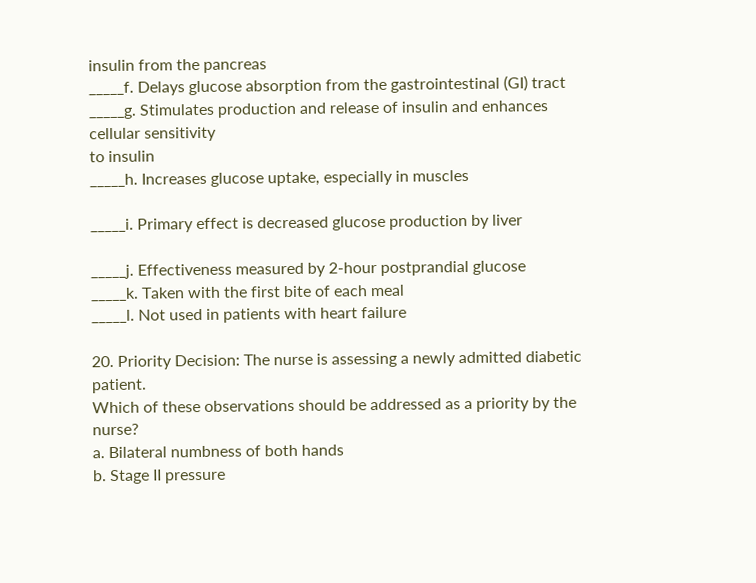insulin from the pancreas
_____f. Delays glucose absorption from the gastrointestinal (GI) tract
_____g. Stimulates production and release of insulin and enhances cellular sensitivity
to insulin
_____h. Increases glucose uptake, especially in muscles

_____i. Primary effect is decreased glucose production by liver

_____j. Effectiveness measured by 2-hour postprandial glucose
_____k. Taken with the first bite of each meal
_____l. Not used in patients with heart failure

20. Priority Decision: The nurse is assessing a newly admitted diabetic patient.
Which of these observations should be addressed as a priority by the nurse?
a. Bilateral numbness of both hands
b. Stage II pressure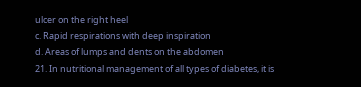ulcer on the right heel
c. Rapid respirations with deep inspiration
d. Areas of lumps and dents on the abdomen
21. In nutritional management of all types of diabetes, it is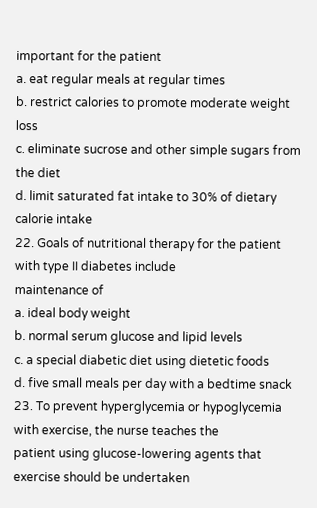important for the patient
a. eat regular meals at regular times
b. restrict calories to promote moderate weight loss
c. eliminate sucrose and other simple sugars from the diet
d. limit saturated fat intake to 30% of dietary calorie intake
22. Goals of nutritional therapy for the patient with type II diabetes include
maintenance of
a. ideal body weight
b. normal serum glucose and lipid levels
c. a special diabetic diet using dietetic foods
d. five small meals per day with a bedtime snack
23. To prevent hyperglycemia or hypoglycemia with exercise, the nurse teaches the
patient using glucose-lowering agents that exercise should be undertaken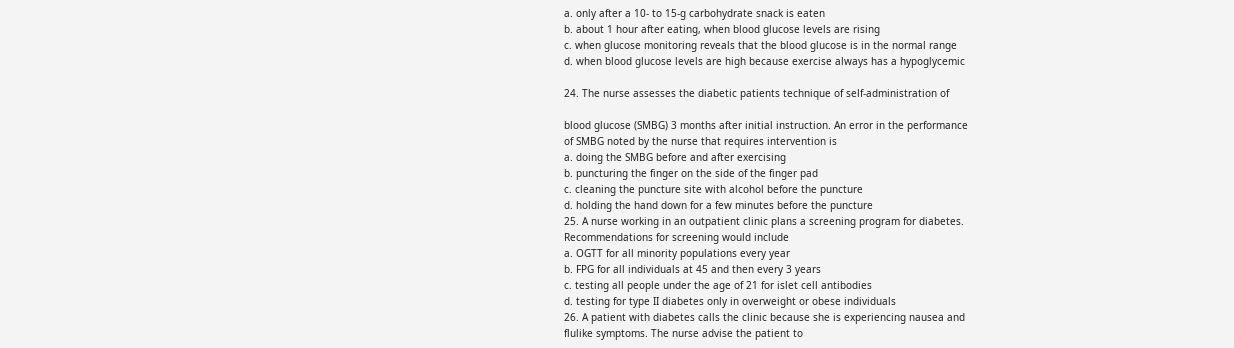a. only after a 10- to 15-g carbohydrate snack is eaten
b. about 1 hour after eating, when blood glucose levels are rising
c. when glucose monitoring reveals that the blood glucose is in the normal range
d. when blood glucose levels are high because exercise always has a hypoglycemic

24. The nurse assesses the diabetic patients technique of self-administration of

blood glucose (SMBG) 3 months after initial instruction. An error in the performance
of SMBG noted by the nurse that requires intervention is
a. doing the SMBG before and after exercising
b. puncturing the finger on the side of the finger pad
c. cleaning the puncture site with alcohol before the puncture
d. holding the hand down for a few minutes before the puncture
25. A nurse working in an outpatient clinic plans a screening program for diabetes.
Recommendations for screening would include
a. OGTT for all minority populations every year
b. FPG for all individuals at 45 and then every 3 years
c. testing all people under the age of 21 for islet cell antibodies
d. testing for type II diabetes only in overweight or obese individuals
26. A patient with diabetes calls the clinic because she is experiencing nausea and
flulike symptoms. The nurse advise the patient to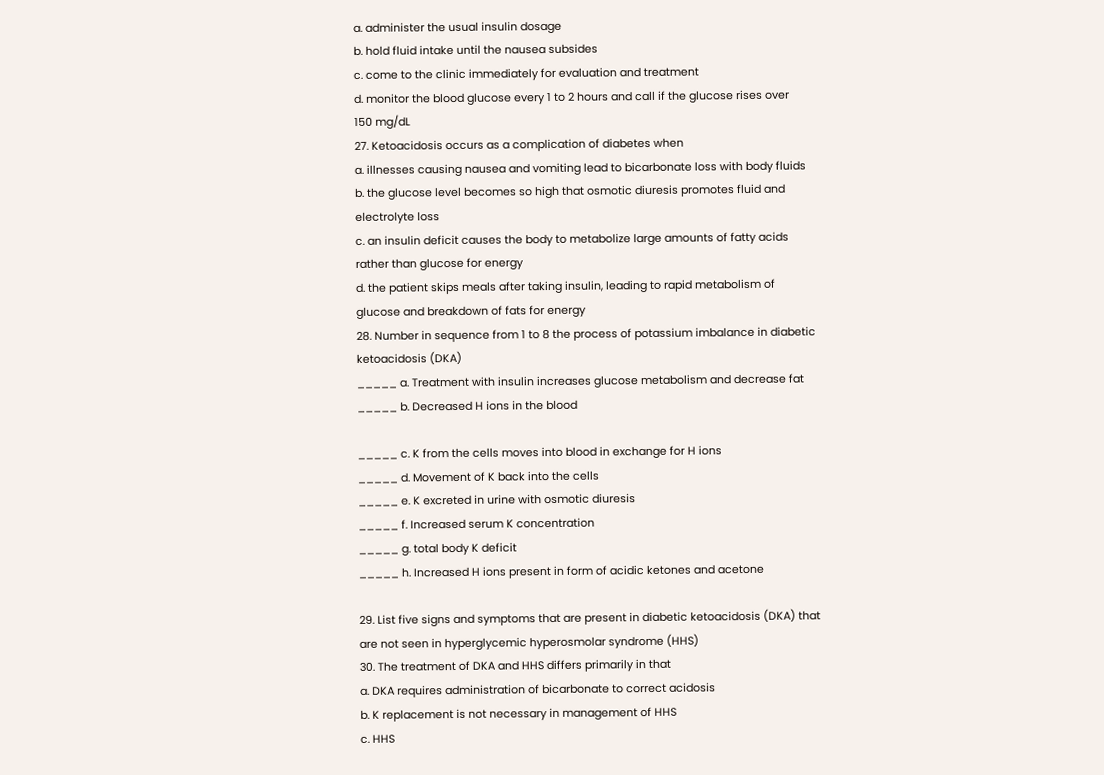a. administer the usual insulin dosage
b. hold fluid intake until the nausea subsides
c. come to the clinic immediately for evaluation and treatment
d. monitor the blood glucose every 1 to 2 hours and call if the glucose rises over
150 mg/dL
27. Ketoacidosis occurs as a complication of diabetes when
a. illnesses causing nausea and vomiting lead to bicarbonate loss with body fluids
b. the glucose level becomes so high that osmotic diuresis promotes fluid and
electrolyte loss
c. an insulin deficit causes the body to metabolize large amounts of fatty acids
rather than glucose for energy
d. the patient skips meals after taking insulin, leading to rapid metabolism of
glucose and breakdown of fats for energy
28. Number in sequence from 1 to 8 the process of potassium imbalance in diabetic
ketoacidosis (DKA)
_____ a. Treatment with insulin increases glucose metabolism and decrease fat
_____ b. Decreased H ions in the blood

_____ c. K from the cells moves into blood in exchange for H ions
_____ d. Movement of K back into the cells
_____ e. K excreted in urine with osmotic diuresis
_____ f. Increased serum K concentration
_____ g. total body K deficit
_____ h. Increased H ions present in form of acidic ketones and acetone

29. List five signs and symptoms that are present in diabetic ketoacidosis (DKA) that
are not seen in hyperglycemic hyperosmolar syndrome (HHS)
30. The treatment of DKA and HHS differs primarily in that
a. DKA requires administration of bicarbonate to correct acidosis
b. K replacement is not necessary in management of HHS
c. HHS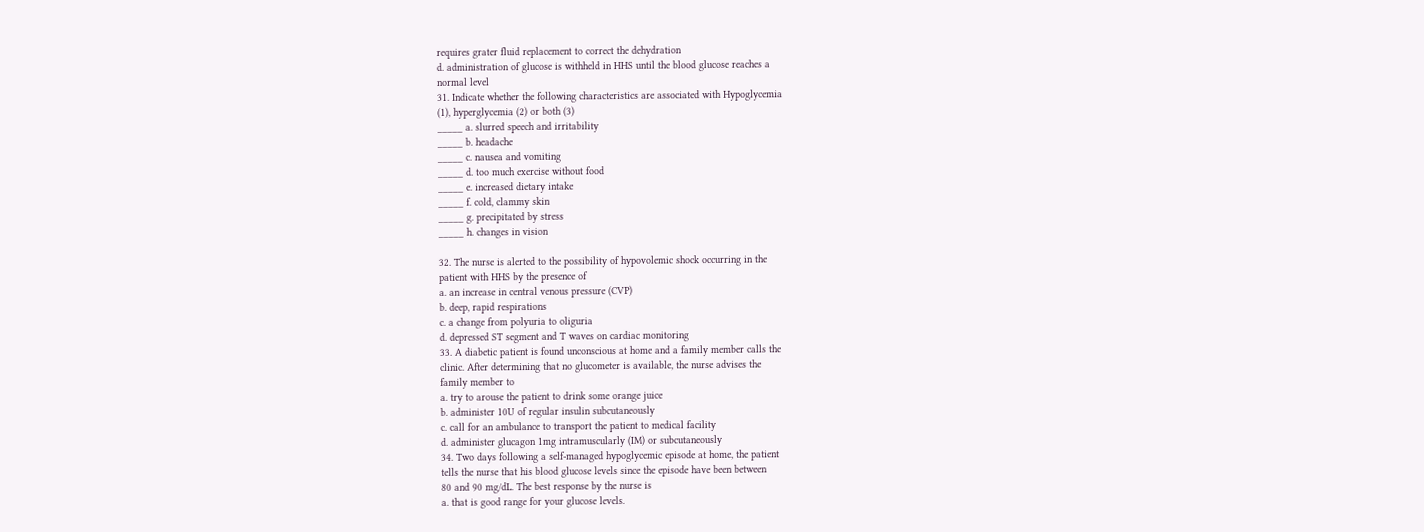requires grater fluid replacement to correct the dehydration
d. administration of glucose is withheld in HHS until the blood glucose reaches a
normal level
31. Indicate whether the following characteristics are associated with Hypoglycemia
(1), hyperglycemia (2) or both (3)
_____ a. slurred speech and irritability
_____ b. headache
_____ c. nausea and vomiting
_____ d. too much exercise without food
_____ e. increased dietary intake
_____ f. cold, clammy skin
_____ g. precipitated by stress
_____ h. changes in vision

32. The nurse is alerted to the possibility of hypovolemic shock occurring in the
patient with HHS by the presence of
a. an increase in central venous pressure (CVP)
b. deep, rapid respirations
c. a change from polyuria to oliguria
d. depressed ST segment and T waves on cardiac monitoring
33. A diabetic patient is found unconscious at home and a family member calls the
clinic. After determining that no glucometer is available, the nurse advises the
family member to
a. try to arouse the patient to drink some orange juice
b. administer 10U of regular insulin subcutaneously
c. call for an ambulance to transport the patient to medical facility
d. administer glucagon 1mg intramuscularly (IM) or subcutaneously
34. Two days following a self-managed hypoglycemic episode at home, the patient
tells the nurse that his blood glucose levels since the episode have been between
80 and 90 mg/dL. The best response by the nurse is
a. that is good range for your glucose levels.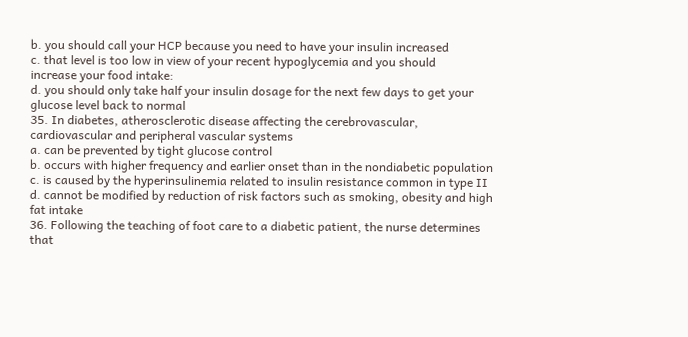b. you should call your HCP because you need to have your insulin increased
c. that level is too low in view of your recent hypoglycemia and you should
increase your food intake:
d. you should only take half your insulin dosage for the next few days to get your
glucose level back to normal
35. In diabetes, atherosclerotic disease affecting the cerebrovascular,
cardiovascular and peripheral vascular systems
a. can be prevented by tight glucose control
b. occurs with higher frequency and earlier onset than in the nondiabetic population
c. is caused by the hyperinsulinemia related to insulin resistance common in type II
d. cannot be modified by reduction of risk factors such as smoking, obesity and high
fat intake
36. Following the teaching of foot care to a diabetic patient, the nurse determines
that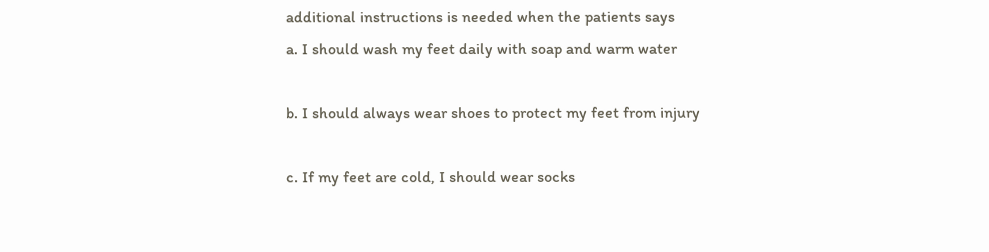additional instructions is needed when the patients says
a. I should wash my feet daily with soap and warm water

b. I should always wear shoes to protect my feet from injury

c. If my feet are cold, I should wear socks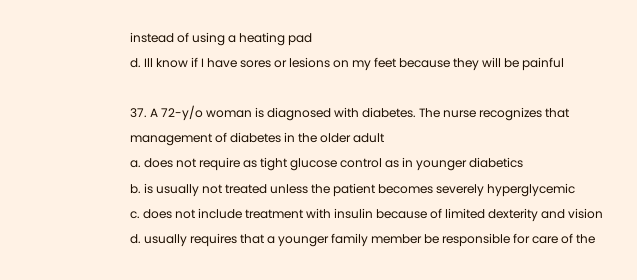instead of using a heating pad
d. Ill know if I have sores or lesions on my feet because they will be painful

37. A 72-y/o woman is diagnosed with diabetes. The nurse recognizes that
management of diabetes in the older adult
a. does not require as tight glucose control as in younger diabetics
b. is usually not treated unless the patient becomes severely hyperglycemic
c. does not include treatment with insulin because of limited dexterity and vision
d. usually requires that a younger family member be responsible for care of the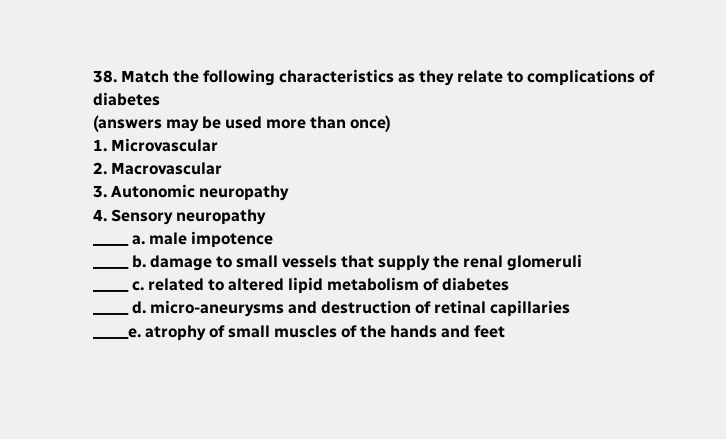38. Match the following characteristics as they relate to complications of diabetes
(answers may be used more than once)
1. Microvascular
2. Macrovascular
3. Autonomic neuropathy
4. Sensory neuropathy
_____ a. male impotence
_____ b. damage to small vessels that supply the renal glomeruli
_____ c. related to altered lipid metabolism of diabetes
_____ d. micro-aneurysms and destruction of retinal capillaries
_____e. atrophy of small muscles of the hands and feet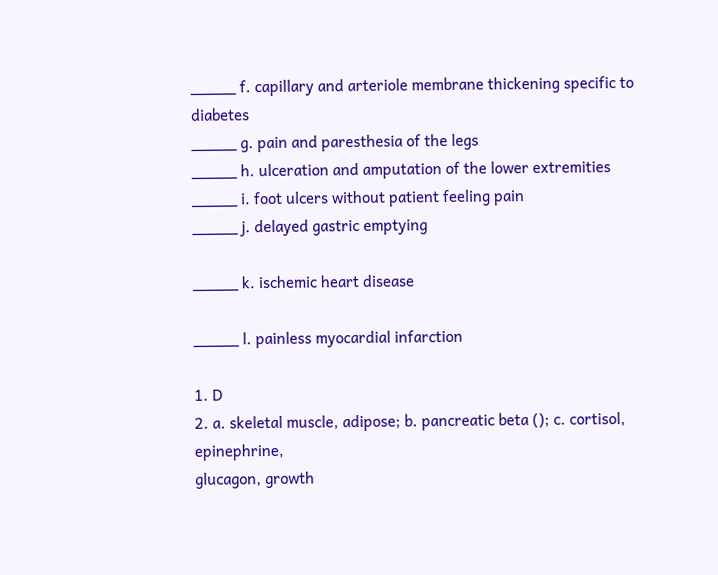_____ f. capillary and arteriole membrane thickening specific to diabetes
_____ g. pain and paresthesia of the legs
_____ h. ulceration and amputation of the lower extremities
_____ i. foot ulcers without patient feeling pain
_____ j. delayed gastric emptying

_____ k. ischemic heart disease

_____ l. painless myocardial infarction

1. D
2. a. skeletal muscle, adipose; b. pancreatic beta (); c. cortisol, epinephrine,
glucagon, growth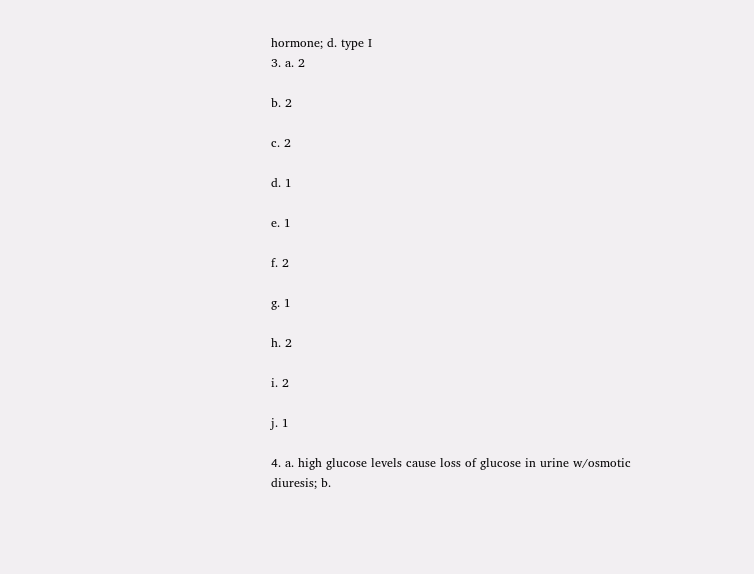hormone; d. type I
3. a. 2

b. 2

c. 2

d. 1

e. 1

f. 2

g. 1

h. 2

i. 2

j. 1

4. a. high glucose levels cause loss of glucose in urine w/osmotic diuresis; b.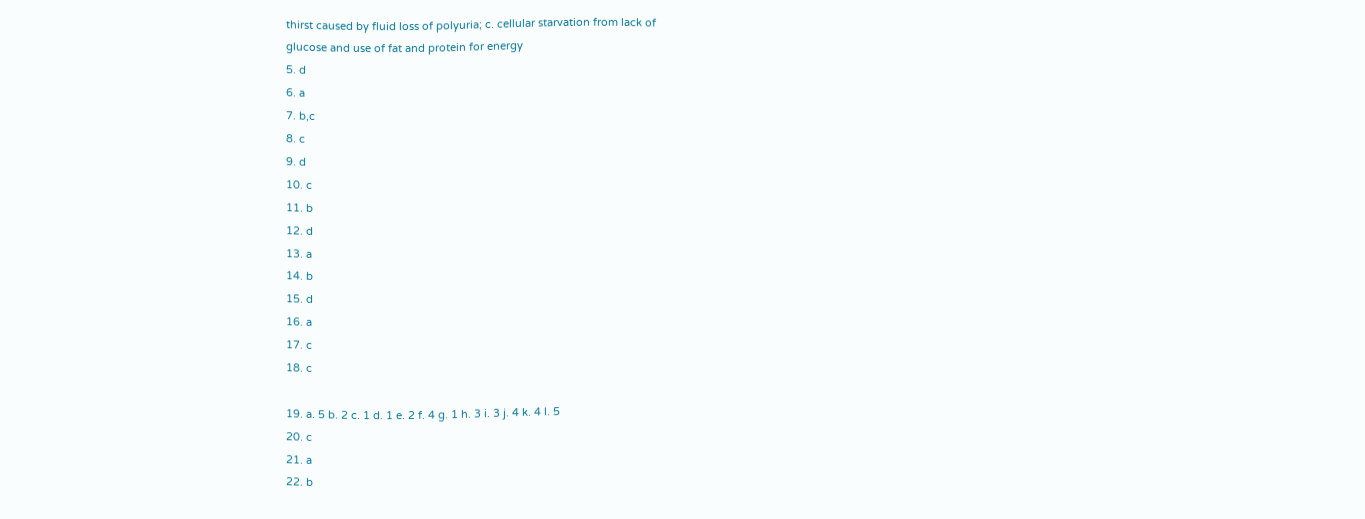thirst caused by fluid loss of polyuria; c. cellular starvation from lack of
glucose and use of fat and protein for energy
5. d
6. a
7. b,c
8. c
9. d
10. c
11. b
12. d
13. a
14. b
15. d
16. a
17. c
18. c

19. a. 5 b. 2 c. 1 d. 1 e. 2 f. 4 g. 1 h. 3 i. 3 j. 4 k. 4 l. 5
20. c
21. a
22. b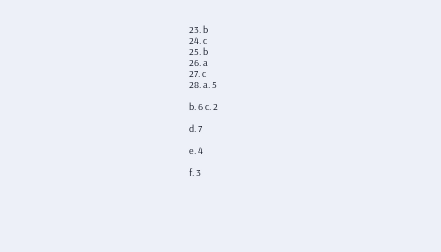23. b
24. c
25. b
26. a
27. c
28. a. 5

b. 6 c. 2

d. 7

e. 4

f. 3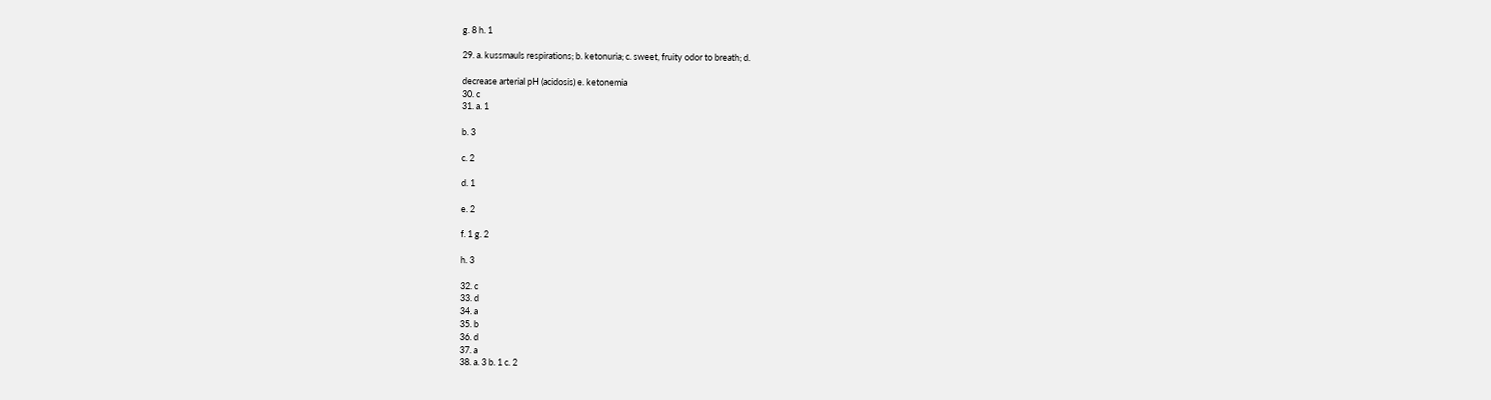g. 8 h. 1

29. a. kussmauls respirations; b. ketonuria; c. sweet, fruity odor to breath; d.

decrease arterial pH (acidosis) e. ketonemia
30. c
31. a. 1

b. 3

c. 2

d. 1

e. 2

f. 1 g. 2

h. 3

32. c
33. d
34. a
35. b
36. d
37. a
38. a. 3 b. 1 c. 2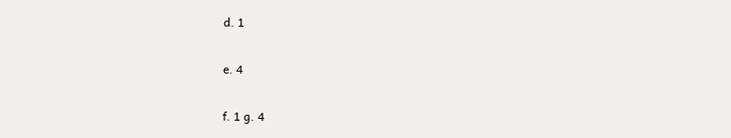d. 1

e. 4

f. 1 g. 4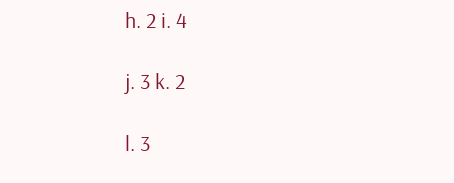h. 2 i. 4

j. 3 k. 2

l. 3